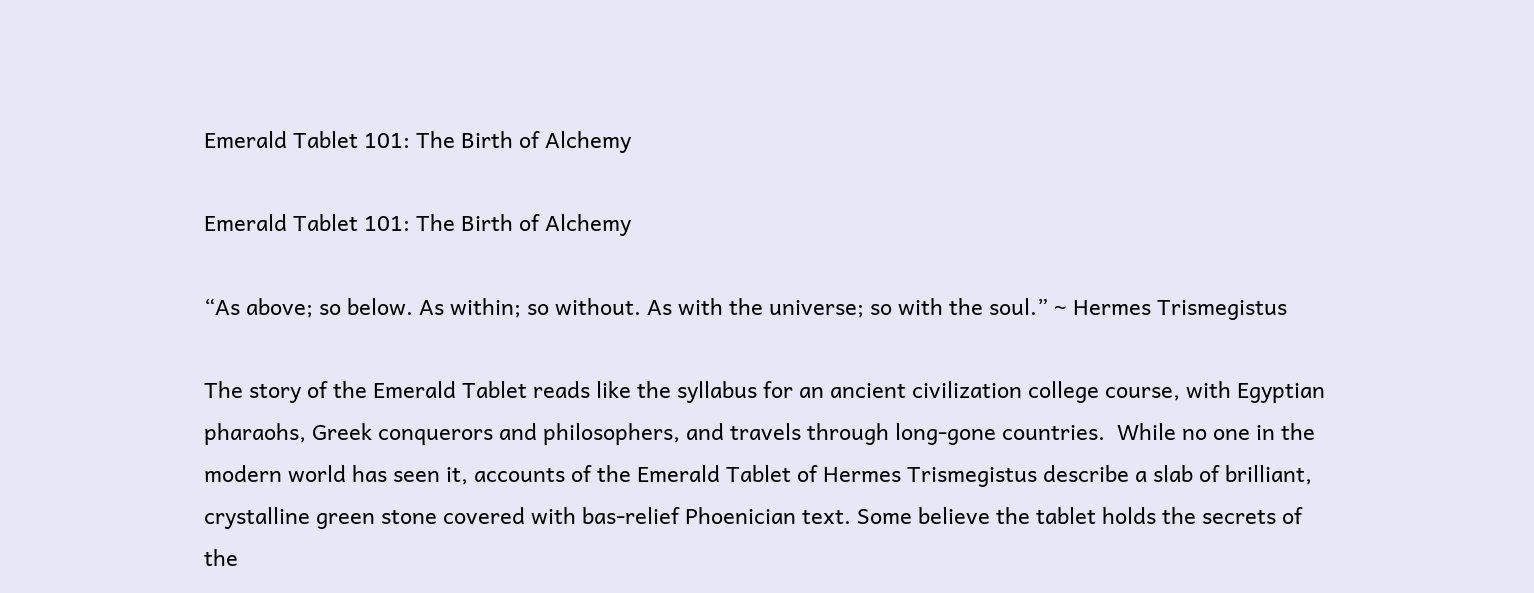Emerald Tablet 101: The Birth of Alchemy

Emerald Tablet 101: The Birth of Alchemy

“As above; so below. As within; so without. As with the universe; so with the soul.” ~ Hermes Trismegistus

The story of the Emerald Tablet reads like the syllabus for an ancient civilization college course, with Egyptian pharaohs, Greek conquerors and philosophers, and travels through long-gone countries.  While no one in the modern world has seen it, accounts of the Emerald Tablet of Hermes Trismegistus describe a slab of brilliant, crystalline green stone covered with bas-relief Phoenician text. Some believe the tablet holds the secrets of the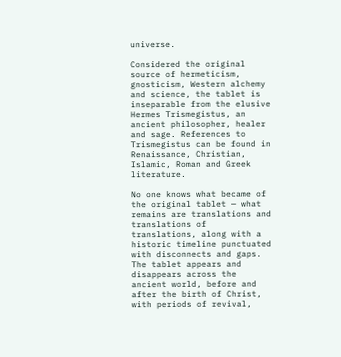universe.

Considered the original source of hermeticism, gnosticism, Western alchemy and science, the tablet is inseparable from the elusive Hermes Trismegistus, an ancient philosopher, healer and sage. References to Trismegistus can be found in Renaissance, Christian, Islamic, Roman and Greek literature.

No one knows what became of the original tablet — what remains are translations and translations of translations, along with a historic timeline punctuated with disconnects and gaps. The tablet appears and disappears across the ancient world, before and after the birth of Christ, with periods of revival,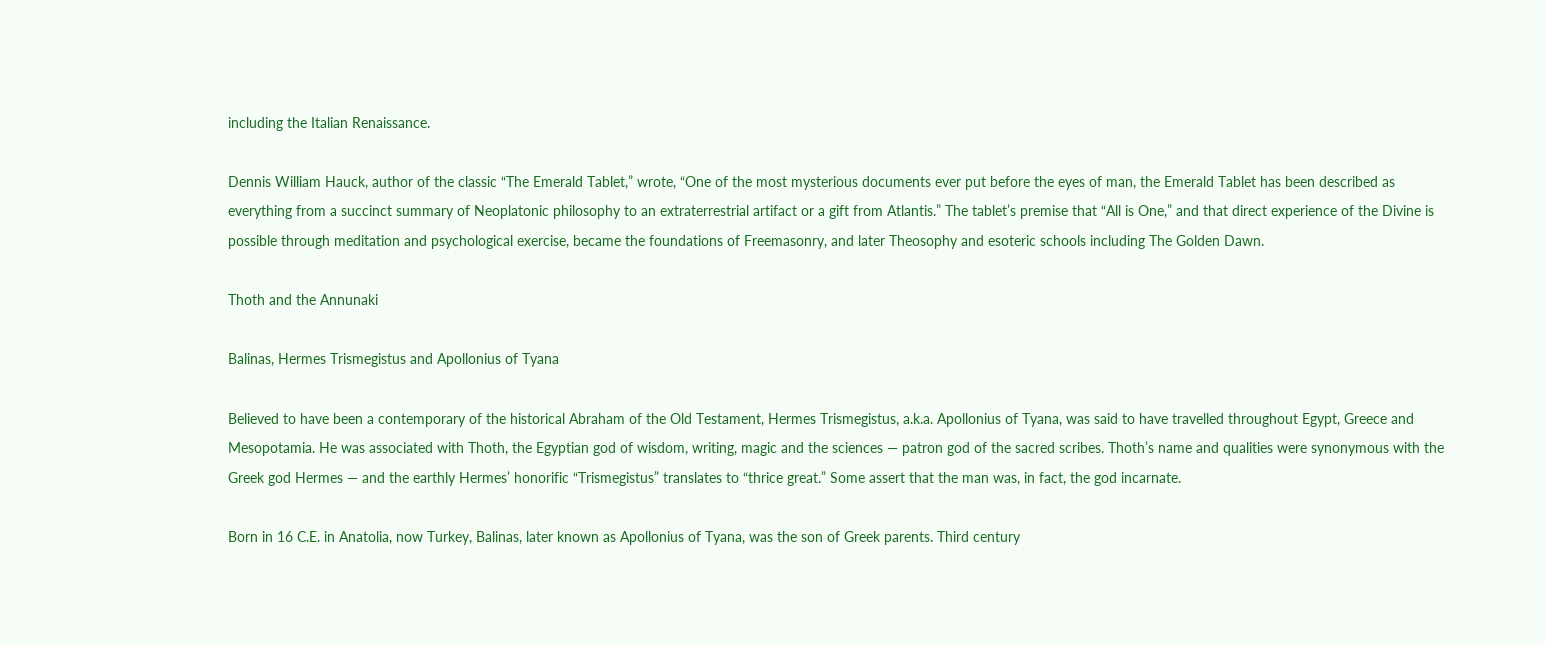including the Italian Renaissance.

Dennis William Hauck, author of the classic “The Emerald Tablet,” wrote, “One of the most mysterious documents ever put before the eyes of man, the Emerald Tablet has been described as everything from a succinct summary of Neoplatonic philosophy to an extraterrestrial artifact or a gift from Atlantis.” The tablet’s premise that “All is One,” and that direct experience of the Divine is possible through meditation and psychological exercise, became the foundations of Freemasonry, and later Theosophy and esoteric schools including The Golden Dawn.

Thoth and the Annunaki

Balinas, Hermes Trismegistus and Apollonius of Tyana

Believed to have been a contemporary of the historical Abraham of the Old Testament, Hermes Trismegistus, a.k.a. Apollonius of Tyana, was said to have travelled throughout Egypt, Greece and Mesopotamia. He was associated with Thoth, the Egyptian god of wisdom, writing, magic and the sciences — patron god of the sacred scribes. Thoth’s name and qualities were synonymous with the Greek god Hermes — and the earthly Hermes’ honorific “Trismegistus” translates to “thrice great.” Some assert that the man was, in fact, the god incarnate.

Born in 16 C.E. in Anatolia, now Turkey, Balinas, later known as Apollonius of Tyana, was the son of Greek parents. Third century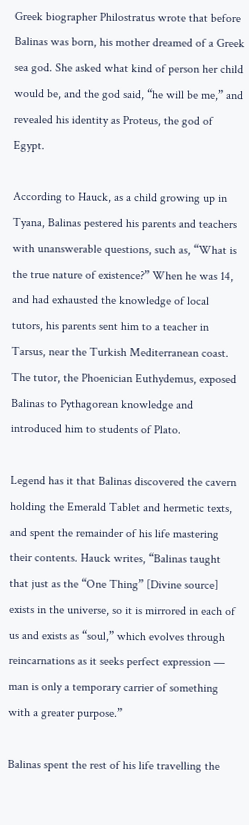Greek biographer Philostratus wrote that before Balinas was born, his mother dreamed of a Greek sea god. She asked what kind of person her child would be, and the god said, “he will be me,” and revealed his identity as Proteus, the god of Egypt.

According to Hauck, as a child growing up in Tyana, Balinas pestered his parents and teachers with unanswerable questions, such as, “What is the true nature of existence?” When he was 14, and had exhausted the knowledge of local tutors, his parents sent him to a teacher in Tarsus, near the Turkish Mediterranean coast. The tutor, the Phoenician Euthydemus, exposed Balinas to Pythagorean knowledge and introduced him to students of Plato.

Legend has it that Balinas discovered the cavern holding the Emerald Tablet and hermetic texts, and spent the remainder of his life mastering their contents. Hauck writes, “Balinas taught that just as the “One Thing” [Divine source] exists in the universe, so it is mirrored in each of us and exists as “soul,” which evolves through reincarnations as it seeks perfect expression — man is only a temporary carrier of something with a greater purpose.”

Balinas spent the rest of his life travelling the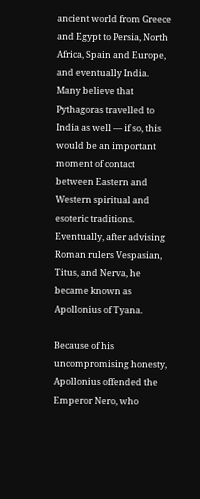ancient world from Greece and Egypt to Persia, North Africa, Spain and Europe, and eventually India. Many believe that Pythagoras travelled to India as well — if so, this would be an important moment of contact between Eastern and Western spiritual and esoteric traditions. Eventually, after advising Roman rulers Vespasian, Titus, and Nerva, he became known as Apollonius of Tyana.

Because of his uncompromising honesty, Apollonius offended the Emperor Nero, who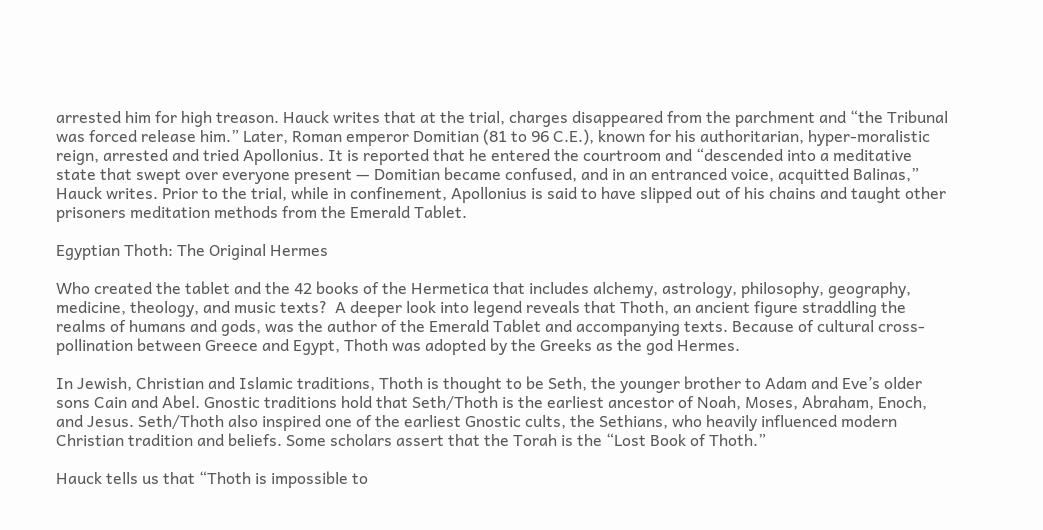arrested him for high treason. Hauck writes that at the trial, charges disappeared from the parchment and “the Tribunal was forced release him.” Later, Roman emperor Domitian (81 to 96 C.E.), known for his authoritarian, hyper-moralistic reign, arrested and tried Apollonius. It is reported that he entered the courtroom and “descended into a meditative state that swept over everyone present — Domitian became confused, and in an entranced voice, acquitted Balinas,” Hauck writes. Prior to the trial, while in confinement, Apollonius is said to have slipped out of his chains and taught other prisoners meditation methods from the Emerald Tablet.

Egyptian Thoth: The Original Hermes

Who created the tablet and the 42 books of the Hermetica that includes alchemy, astrology, philosophy, geography, medicine, theology, and music texts?  A deeper look into legend reveals that Thoth, an ancient figure straddling the realms of humans and gods, was the author of the Emerald Tablet and accompanying texts. Because of cultural cross-pollination between Greece and Egypt, Thoth was adopted by the Greeks as the god Hermes.

In Jewish, Christian and Islamic traditions, Thoth is thought to be Seth, the younger brother to Adam and Eve’s older sons Cain and Abel. Gnostic traditions hold that Seth/Thoth is the earliest ancestor of Noah, Moses, Abraham, Enoch, and Jesus. Seth/Thoth also inspired one of the earliest Gnostic cults, the Sethians, who heavily influenced modern Christian tradition and beliefs. Some scholars assert that the Torah is the “Lost Book of Thoth.”

Hauck tells us that “Thoth is impossible to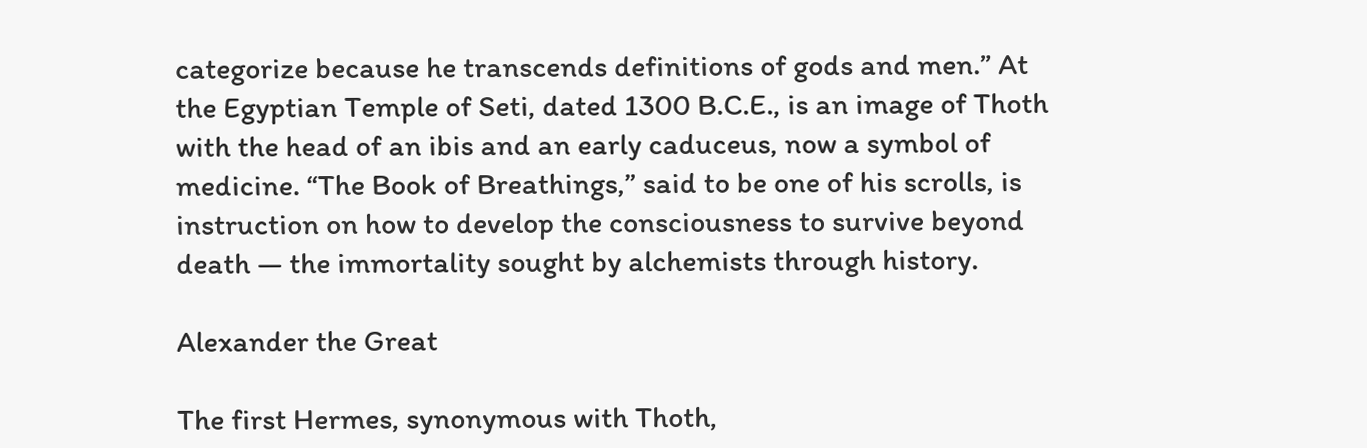categorize because he transcends definitions of gods and men.” At the Egyptian Temple of Seti, dated 1300 B.C.E., is an image of Thoth with the head of an ibis and an early caduceus, now a symbol of medicine. “The Book of Breathings,” said to be one of his scrolls, is instruction on how to develop the consciousness to survive beyond death — the immortality sought by alchemists through history.

Alexander the Great

The first Hermes, synonymous with Thoth,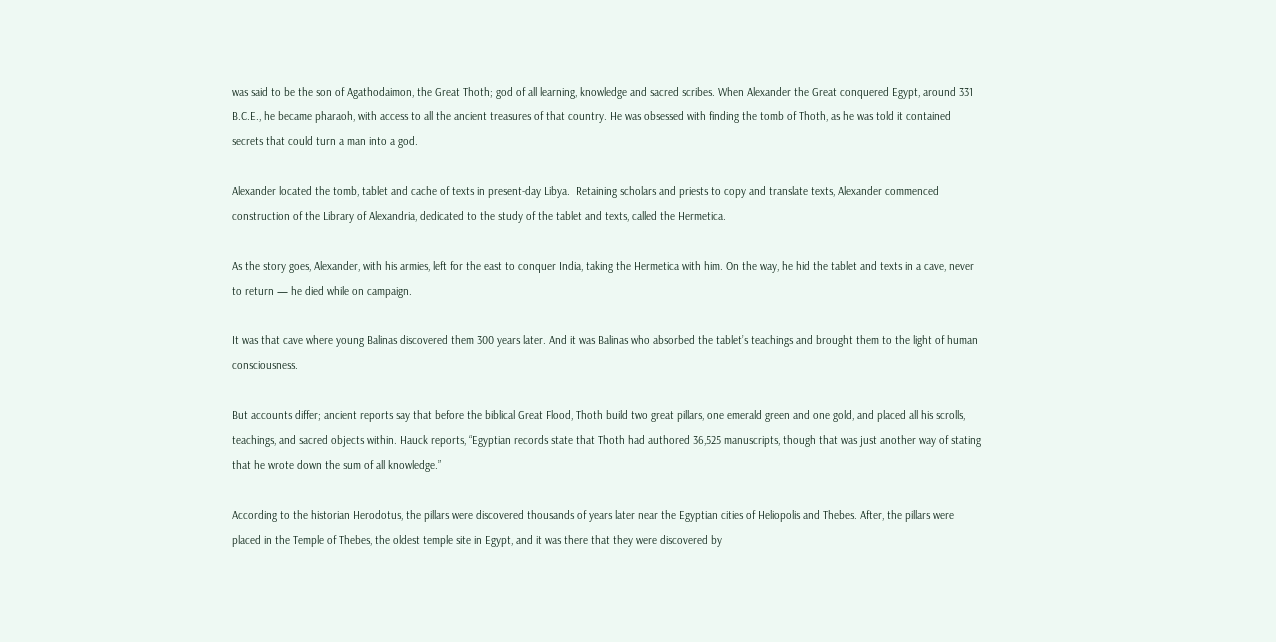was said to be the son of Agathodaimon, the Great Thoth; god of all learning, knowledge and sacred scribes. When Alexander the Great conquered Egypt, around 331 B.C.E., he became pharaoh, with access to all the ancient treasures of that country. He was obsessed with finding the tomb of Thoth, as he was told it contained secrets that could turn a man into a god.

Alexander located the tomb, tablet and cache of texts in present-day Libya.  Retaining scholars and priests to copy and translate texts, Alexander commenced construction of the Library of Alexandria, dedicated to the study of the tablet and texts, called the Hermetica.

As the story goes, Alexander, with his armies, left for the east to conquer India, taking the Hermetica with him. On the way, he hid the tablet and texts in a cave, never to return — he died while on campaign.

It was that cave where young Balinas discovered them 300 years later. And it was Balinas who absorbed the tablet’s teachings and brought them to the light of human consciousness.

But accounts differ; ancient reports say that before the biblical Great Flood, Thoth build two great pillars, one emerald green and one gold, and placed all his scrolls, teachings, and sacred objects within. Hauck reports, “Egyptian records state that Thoth had authored 36,525 manuscripts, though that was just another way of stating that he wrote down the sum of all knowledge.”

According to the historian Herodotus, the pillars were discovered thousands of years later near the Egyptian cities of Heliopolis and Thebes. After, the pillars were placed in the Temple of Thebes, the oldest temple site in Egypt, and it was there that they were discovered by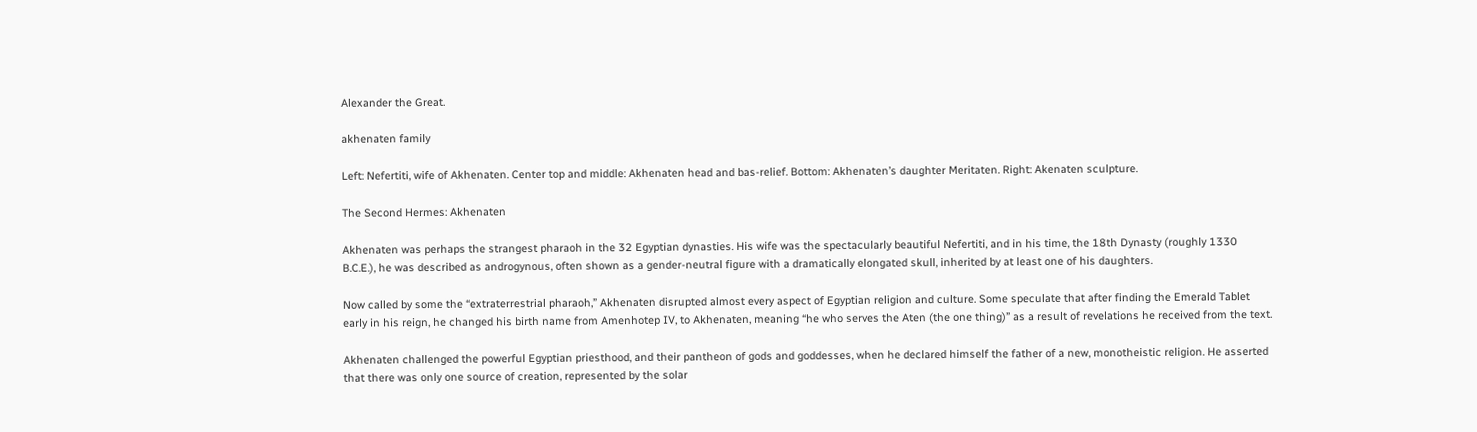Alexander the Great.

akhenaten family

Left: Nefertiti, wife of Akhenaten. Center top and middle: Akhenaten head and bas-relief. Bottom: Akhenaten’s daughter Meritaten. Right: Akenaten sculpture.

The Second Hermes: Akhenaten

Akhenaten was perhaps the strangest pharaoh in the 32 Egyptian dynasties. His wife was the spectacularly beautiful Nefertiti, and in his time, the 18th Dynasty (roughly 1330 B.C.E.), he was described as androgynous, often shown as a gender-neutral figure with a dramatically elongated skull, inherited by at least one of his daughters.

Now called by some the “extraterrestrial pharaoh,” Akhenaten disrupted almost every aspect of Egyptian religion and culture. Some speculate that after finding the Emerald Tablet early in his reign, he changed his birth name from Amenhotep IV, to Akhenaten, meaning “he who serves the Aten (the one thing)” as a result of revelations he received from the text.

Akhenaten challenged the powerful Egyptian priesthood, and their pantheon of gods and goddesses, when he declared himself the father of a new, monotheistic religion. He asserted that there was only one source of creation, represented by the solar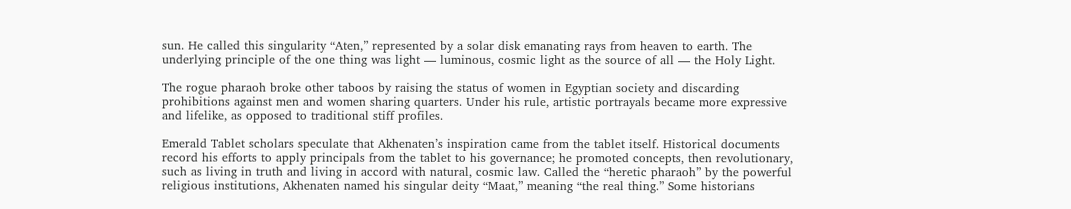sun. He called this singularity “Aten,” represented by a solar disk emanating rays from heaven to earth. The underlying principle of the one thing was light — luminous, cosmic light as the source of all — the Holy Light.

The rogue pharaoh broke other taboos by raising the status of women in Egyptian society and discarding prohibitions against men and women sharing quarters. Under his rule, artistic portrayals became more expressive and lifelike, as opposed to traditional stiff profiles.

Emerald Tablet scholars speculate that Akhenaten’s inspiration came from the tablet itself. Historical documents record his efforts to apply principals from the tablet to his governance; he promoted concepts, then revolutionary, such as living in truth and living in accord with natural, cosmic law. Called the “heretic pharaoh” by the powerful religious institutions, Akhenaten named his singular deity “Maat,” meaning “the real thing.” Some historians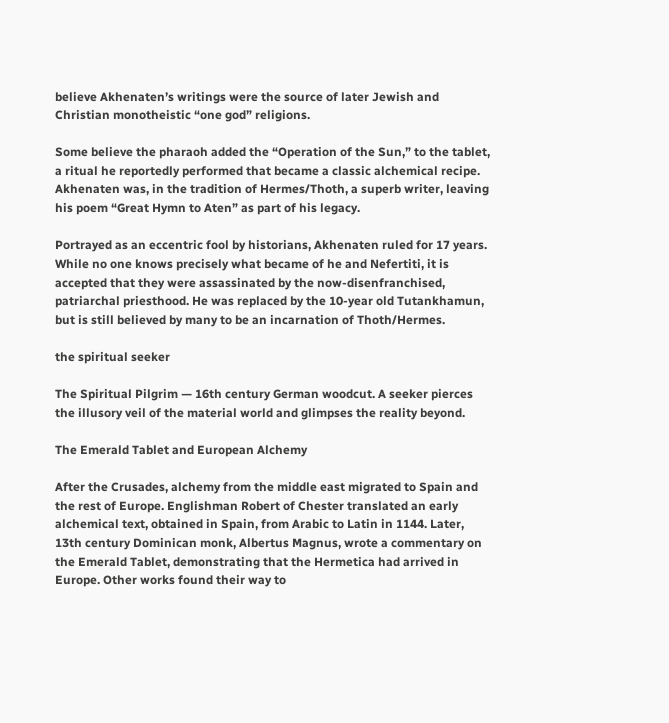believe Akhenaten’s writings were the source of later Jewish and Christian monotheistic “one god” religions.

Some believe the pharaoh added the “Operation of the Sun,” to the tablet, a ritual he reportedly performed that became a classic alchemical recipe. Akhenaten was, in the tradition of Hermes/Thoth, a superb writer, leaving his poem “Great Hymn to Aten” as part of his legacy.

Portrayed as an eccentric fool by historians, Akhenaten ruled for 17 years. While no one knows precisely what became of he and Nefertiti, it is accepted that they were assassinated by the now-disenfranchised, patriarchal priesthood. He was replaced by the 10-year old Tutankhamun, but is still believed by many to be an incarnation of Thoth/Hermes.

the spiritual seeker

The Spiritual Pilgrim — 16th century German woodcut. A seeker pierces the illusory veil of the material world and glimpses the reality beyond.

The Emerald Tablet and European Alchemy

After the Crusades, alchemy from the middle east migrated to Spain and the rest of Europe. Englishman Robert of Chester translated an early alchemical text, obtained in Spain, from Arabic to Latin in 1144. Later, 13th century Dominican monk, Albertus Magnus, wrote a commentary on the Emerald Tablet, demonstrating that the Hermetica had arrived in Europe. Other works found their way to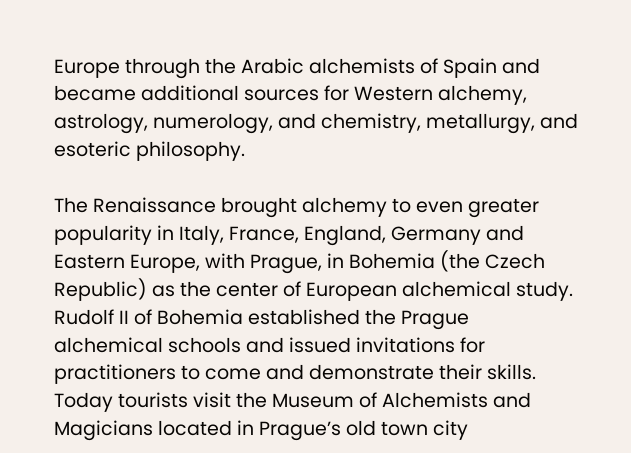Europe through the Arabic alchemists of Spain and became additional sources for Western alchemy, astrology, numerology, and chemistry, metallurgy, and esoteric philosophy.

The Renaissance brought alchemy to even greater popularity in Italy, France, England, Germany and Eastern Europe, with Prague, in Bohemia (the Czech Republic) as the center of European alchemical study. Rudolf II of Bohemia established the Prague alchemical schools and issued invitations for practitioners to come and demonstrate their skills. Today tourists visit the Museum of Alchemists and Magicians located in Prague’s old town city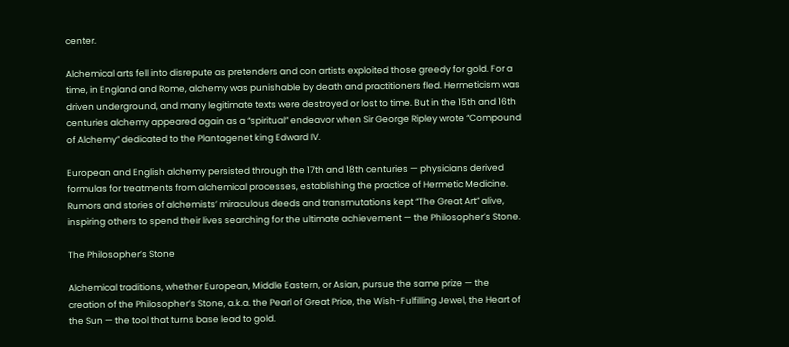center.

Alchemical arts fell into disrepute as pretenders and con artists exploited those greedy for gold. For a time, in England and Rome, alchemy was punishable by death and practitioners fled. Hermeticism was driven underground, and many legitimate texts were destroyed or lost to time. But in the 15th and 16th centuries alchemy appeared again as a “spiritual” endeavor when Sir George Ripley wrote “Compound of Alchemy” dedicated to the Plantagenet king Edward IV.

European and English alchemy persisted through the 17th and 18th centuries — physicians derived formulas for treatments from alchemical processes, establishing the practice of Hermetic Medicine. Rumors and stories of alchemists’ miraculous deeds and transmutations kept “The Great Art” alive, inspiring others to spend their lives searching for the ultimate achievement — the Philosopher’s Stone.

The Philosopher’s Stone

Alchemical traditions, whether European, Middle Eastern, or Asian, pursue the same prize — the creation of the Philosopher’s Stone, a.k.a. the Pearl of Great Price, the Wish-Fulfilling Jewel, the Heart of the Sun — the tool that turns base lead to gold.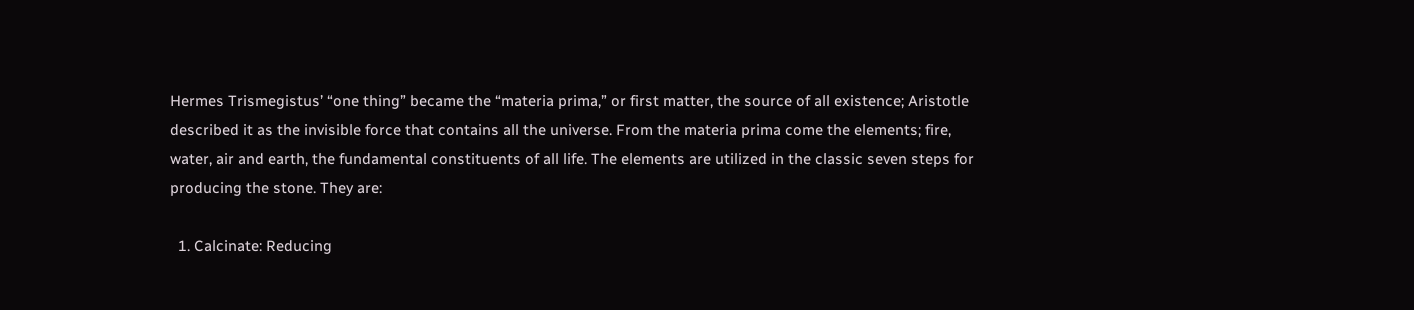Hermes Trismegistus’ “one thing” became the “materia prima,” or first matter, the source of all existence; Aristotle described it as the invisible force that contains all the universe. From the materia prima come the elements; fire, water, air and earth, the fundamental constituents of all life. The elements are utilized in the classic seven steps for producing the stone. They are:

  1. Calcinate: Reducing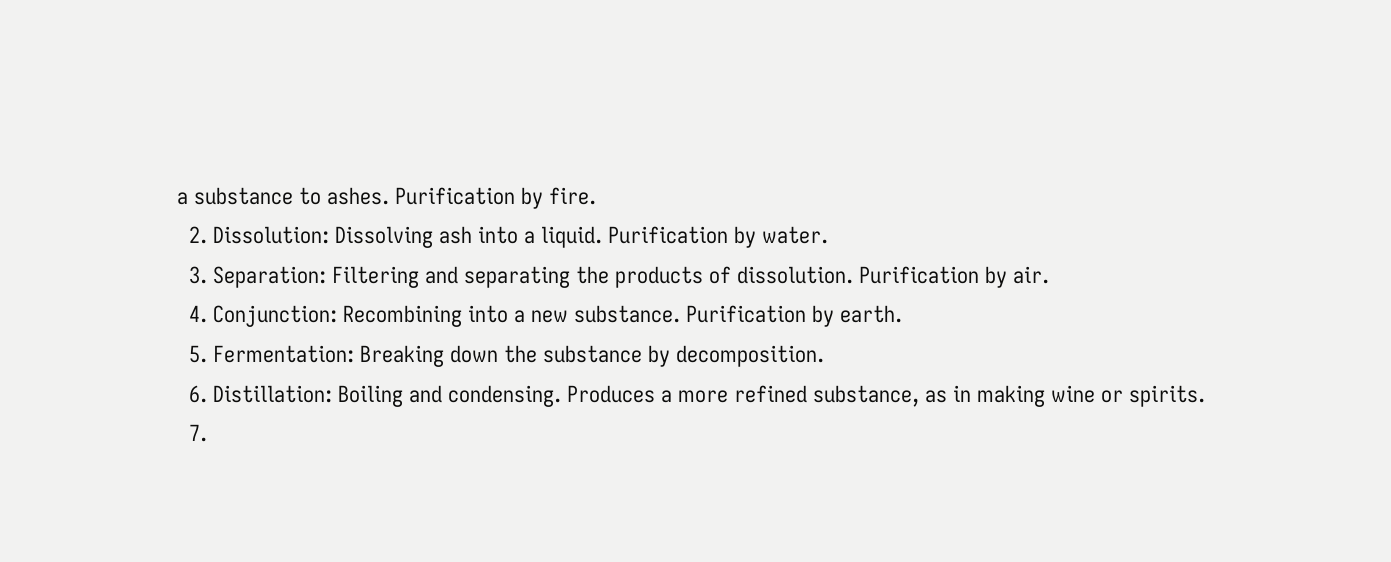a substance to ashes. Purification by fire.
  2. Dissolution: Dissolving ash into a liquid. Purification by water.
  3. Separation: Filtering and separating the products of dissolution. Purification by air.
  4. Conjunction: Recombining into a new substance. Purification by earth.
  5. Fermentation: Breaking down the substance by decomposition.
  6. Distillation: Boiling and condensing. Produces a more refined substance, as in making wine or spirits.
  7.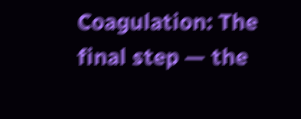Coagulation: The final step — the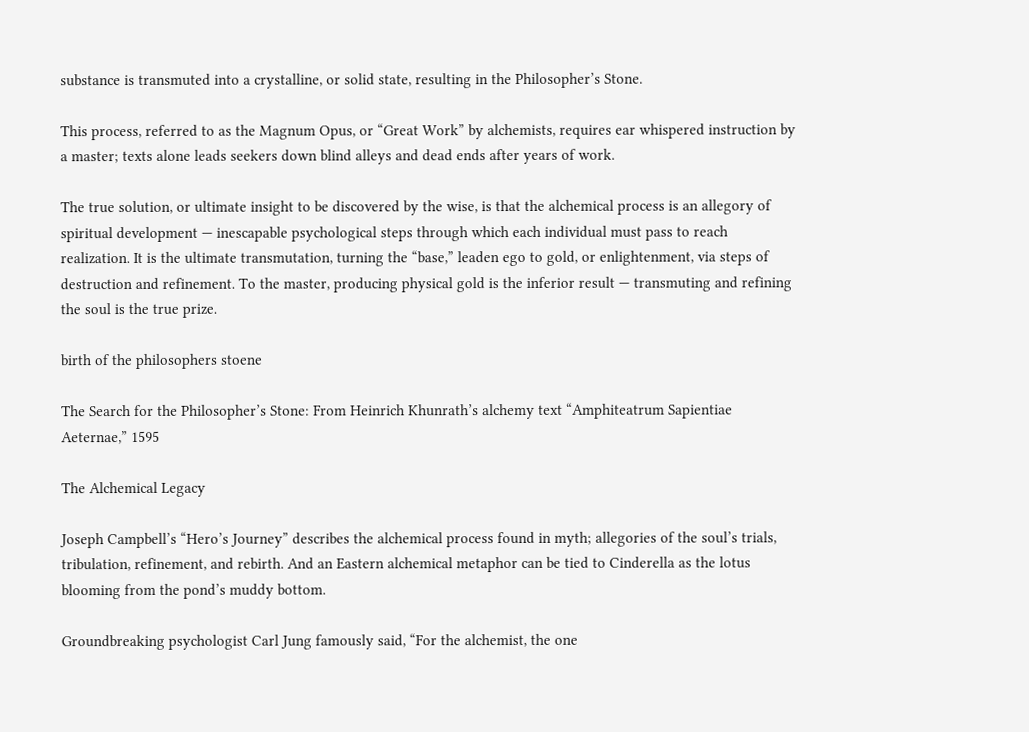substance is transmuted into a crystalline, or solid state, resulting in the Philosopher’s Stone.

This process, referred to as the Magnum Opus, or “Great Work” by alchemists, requires ear whispered instruction by a master; texts alone leads seekers down blind alleys and dead ends after years of work.

The true solution, or ultimate insight to be discovered by the wise, is that the alchemical process is an allegory of spiritual development — inescapable psychological steps through which each individual must pass to reach realization. It is the ultimate transmutation, turning the “base,” leaden ego to gold, or enlightenment, via steps of destruction and refinement. To the master, producing physical gold is the inferior result — transmuting and refining the soul is the true prize.

birth of the philosophers stoene

The Search for the Philosopher’s Stone: From Heinrich Khunrath’s alchemy text “Amphiteatrum Sapientiae Aeternae,” 1595

The Alchemical Legacy

Joseph Campbell’s “Hero’s Journey” describes the alchemical process found in myth; allegories of the soul’s trials, tribulation, refinement, and rebirth. And an Eastern alchemical metaphor can be tied to Cinderella as the lotus blooming from the pond’s muddy bottom.

Groundbreaking psychologist Carl Jung famously said, “For the alchemist, the one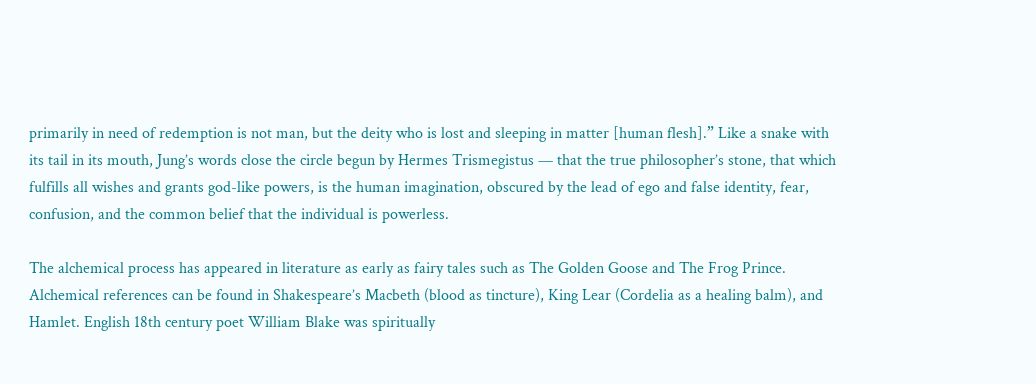primarily in need of redemption is not man, but the deity who is lost and sleeping in matter [human flesh].” Like a snake with its tail in its mouth, Jung’s words close the circle begun by Hermes Trismegistus — that the true philosopher’s stone, that which fulfills all wishes and grants god-like powers, is the human imagination, obscured by the lead of ego and false identity, fear, confusion, and the common belief that the individual is powerless.

The alchemical process has appeared in literature as early as fairy tales such as The Golden Goose and The Frog Prince. Alchemical references can be found in Shakespeare’s Macbeth (blood as tincture), King Lear (Cordelia as a healing balm), and Hamlet. English 18th century poet William Blake was spiritually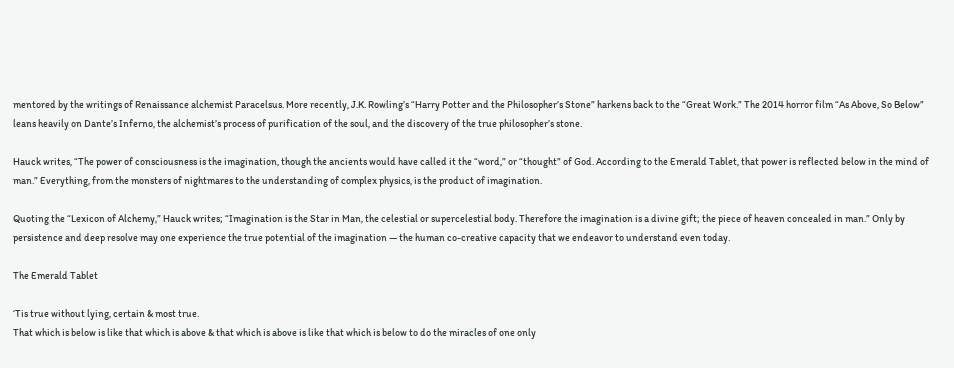mentored by the writings of Renaissance alchemist Paracelsus. More recently, J.K. Rowling’s “Harry Potter and the Philosopher’s Stone” harkens back to the “Great Work.” The 2014 horror film “As Above, So Below” leans heavily on Dante’s Inferno, the alchemist’s process of purification of the soul, and the discovery of the true philosopher’s stone.

Hauck writes, “The power of consciousness is the imagination, though the ancients would have called it the “word,” or “thought” of God. According to the Emerald Tablet, that power is reflected below in the mind of man.” Everything, from the monsters of nightmares to the understanding of complex physics, is the product of imagination.

Quoting the “Lexicon of Alchemy,” Hauck writes; “Imagination is the Star in Man, the celestial or supercelestial body. Therefore the imagination is a divine gift; the piece of heaven concealed in man.” Only by persistence and deep resolve may one experience the true potential of the imagination — the human co-creative capacity that we endeavor to understand even today.

The Emerald Tablet

‘Tis true without lying, certain & most true.
That which is below is like that which is above & that which is above is like that which is below to do the miracles of one only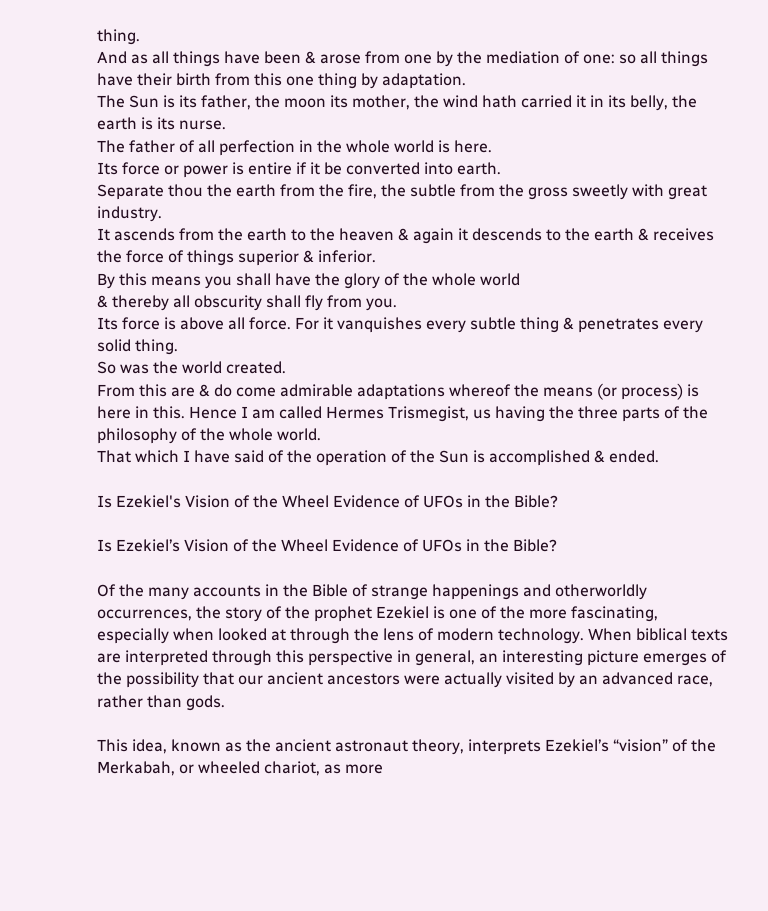thing.
And as all things have been & arose from one by the mediation of one: so all things have their birth from this one thing by adaptation.
The Sun is its father, the moon its mother, the wind hath carried it in its belly, the earth is its nurse.
The father of all perfection in the whole world is here.
Its force or power is entire if it be converted into earth.
Separate thou the earth from the fire, the subtle from the gross sweetly with great industry.
It ascends from the earth to the heaven & again it descends to the earth & receives the force of things superior & inferior.
By this means you shall have the glory of the whole world
& thereby all obscurity shall fly from you.
Its force is above all force. For it vanquishes every subtle thing & penetrates every solid thing.
So was the world created.
From this are & do come admirable adaptations whereof the means (or process) is here in this. Hence I am called Hermes Trismegist, us having the three parts of the philosophy of the whole world.
That which I have said of the operation of the Sun is accomplished & ended.

Is Ezekiel's Vision of the Wheel Evidence of UFOs in the Bible?

Is Ezekiel’s Vision of the Wheel Evidence of UFOs in the Bible?

Of the many accounts in the Bible of strange happenings and otherworldly occurrences, the story of the prophet Ezekiel is one of the more fascinating, especially when looked at through the lens of modern technology. When biblical texts are interpreted through this perspective in general, an interesting picture emerges of the possibility that our ancient ancestors were actually visited by an advanced race, rather than gods.

This idea, known as the ancient astronaut theory, interprets Ezekiel’s “vision” of the Merkabah, or wheeled chariot, as more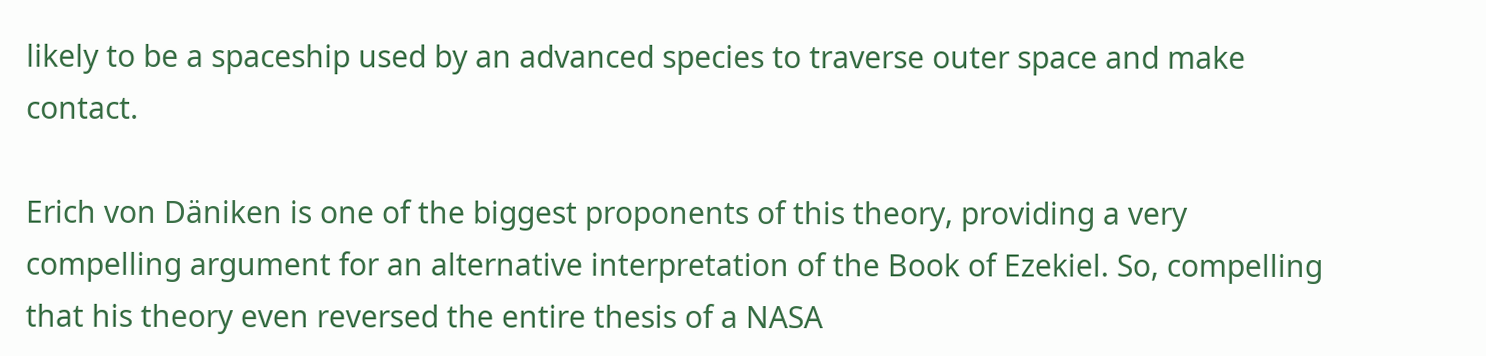likely to be a spaceship used by an advanced species to traverse outer space and make contact.

Erich von Däniken is one of the biggest proponents of this theory, providing a very compelling argument for an alternative interpretation of the Book of Ezekiel. So, compelling that his theory even reversed the entire thesis of a NASA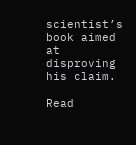scientist’s book aimed at disproving his claim.

Read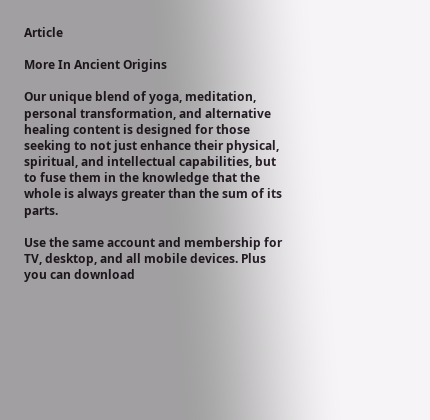Article

More In Ancient Origins

Our unique blend of yoga, meditation, personal transformation, and alternative healing content is designed for those seeking to not just enhance their physical, spiritual, and intellectual capabilities, but to fuse them in the knowledge that the whole is always greater than the sum of its parts.

Use the same account and membership for TV, desktop, and all mobile devices. Plus you can download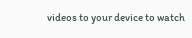videos to your device to watch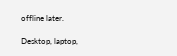offline later.

Desktop, laptop,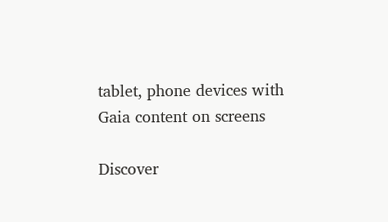tablet, phone devices with Gaia content on screens

Discover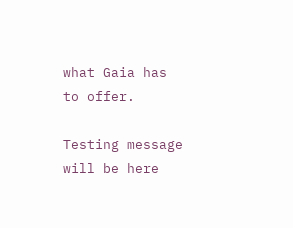what Gaia has to offer.

Testing message will be here